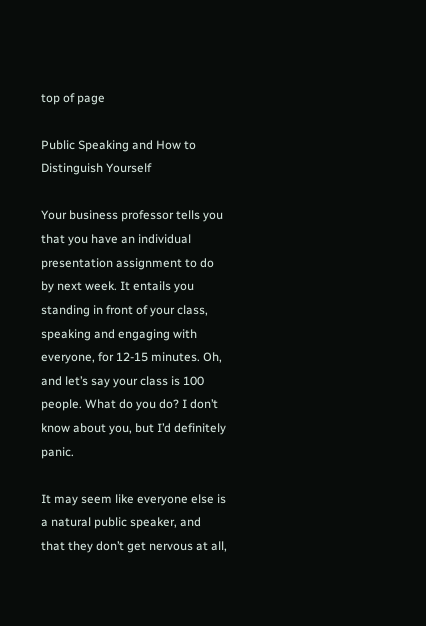top of page

Public Speaking and How to Distinguish Yourself

Your business professor tells you that you have an individual presentation assignment to do by next week. It entails you standing in front of your class, speaking and engaging with everyone, for 12-15 minutes. Oh, and let’s say your class is 100 people. What do you do? I don’t know about you, but I’d definitely panic.

It may seem like everyone else is a natural public speaker, and that they don’t get nervous at all,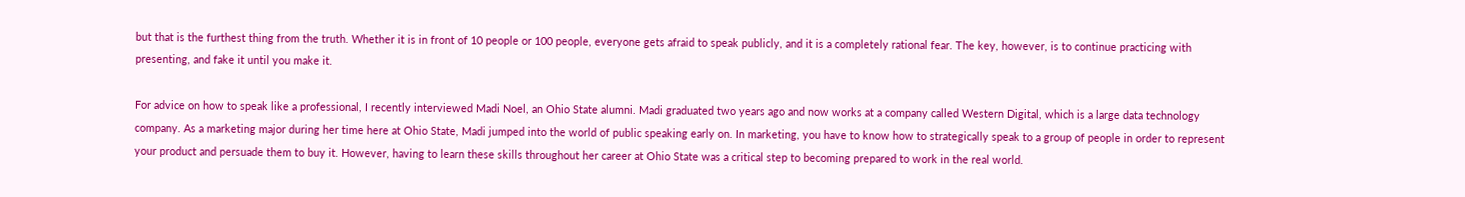but that is the furthest thing from the truth. Whether it is in front of 10 people or 100 people, everyone gets afraid to speak publicly, and it is a completely rational fear. The key, however, is to continue practicing with presenting, and fake it until you make it.

For advice on how to speak like a professional, I recently interviewed Madi Noel, an Ohio State alumni. Madi graduated two years ago and now works at a company called Western Digital, which is a large data technology company. As a marketing major during her time here at Ohio State, Madi jumped into the world of public speaking early on. In marketing, you have to know how to strategically speak to a group of people in order to represent your product and persuade them to buy it. However, having to learn these skills throughout her career at Ohio State was a critical step to becoming prepared to work in the real world.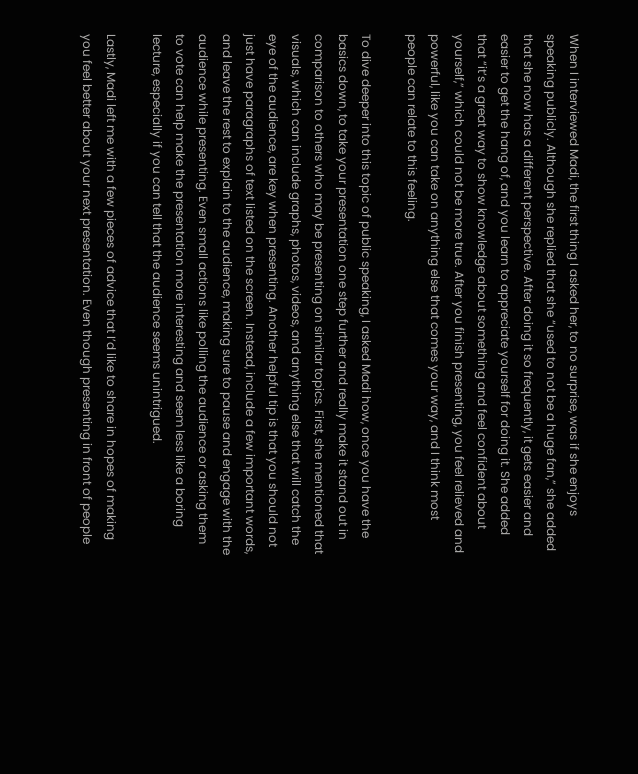When I interviewed Madi, the first thing I asked her, to no surprise, was if she enjoys speaking publicly. Although she replied that she “used to not be a huge fan,” she added that she now has a different perspective. After doing it so frequently, it gets easier and easier to get the hang of, and you learn to appreciate yourself for doing it. She added that “it’s a great way to show knowledge about something and feel confident about yourself,” which could not be more true. After you finish presenting, you feel relieved and powerful, like you can take on anything else that comes your way, and I think most people can relate to this feeling.

To dive deeper into this topic of public speaking, I asked Madi how, once you have the basics down, to take your presentation one step further and really make it stand out in comparison to others who may be presenting on similar topics. First, she mentioned that visuals, which can include graphs, photos, videos, and anything else that will catch the eye of the audience, are key when presenting. Another helpful tip is that you should not just have paragraphs of text listed on the screen. Instead, include a few important words, and leave the rest to explain to the audience, making sure to pause and engage with the audience while presenting. Even small actions like polling the audience or asking them to vote can help make the presentation more interesting and seem less like a boring lecture, especially if you can tell that the audience seems unintrigued.

Lastly, Madi left me with a few pieces of advice that I’d like to share in hopes of making you feel better about your next presentation. Even though presenting in front of people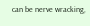can be nerve wracking,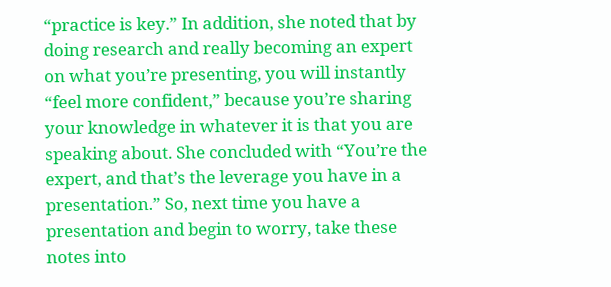“practice is key.” In addition, she noted that by doing research and really becoming an expert on what you’re presenting, you will instantly “feel more confident,” because you’re sharing your knowledge in whatever it is that you are speaking about. She concluded with “You’re the expert, and that’s the leverage you have in a presentation.” So, next time you have a presentation and begin to worry, take these notes into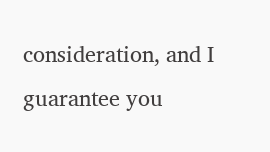consideration, and I guarantee you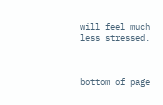will feel much less stressed.



bottom of page